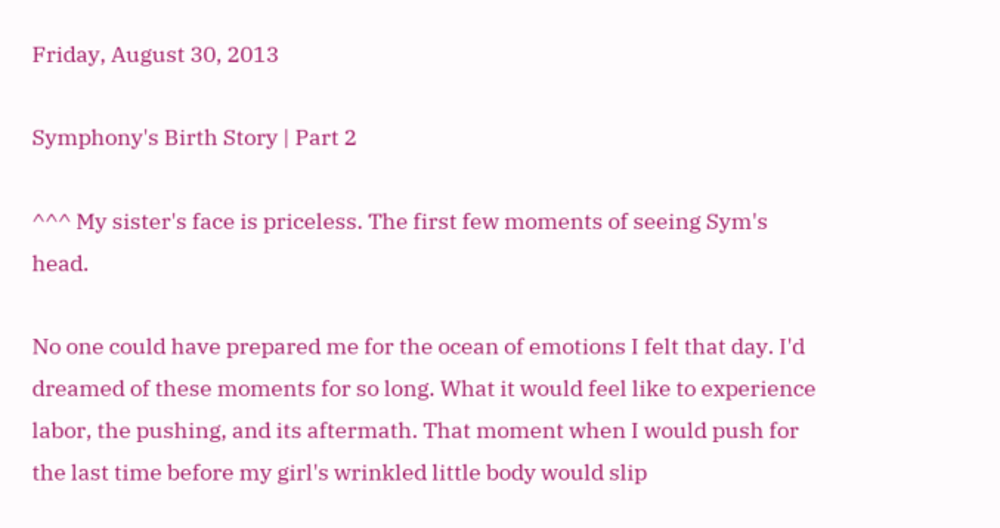Friday, August 30, 2013

Symphony's Birth Story | Part 2

^^^ My sister's face is priceless. The first few moments of seeing Sym's head.

No one could have prepared me for the ocean of emotions I felt that day. I'd dreamed of these moments for so long. What it would feel like to experience labor, the pushing, and its aftermath. That moment when I would push for the last time before my girl's wrinkled little body would slip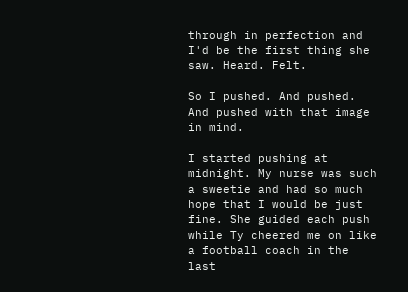through in perfection and I'd be the first thing she saw. Heard. Felt.

So I pushed. And pushed. And pushed with that image in mind.

I started pushing at midnight. My nurse was such a sweetie and had so much hope that I would be just fine. She guided each push while Ty cheered me on like a football coach in the last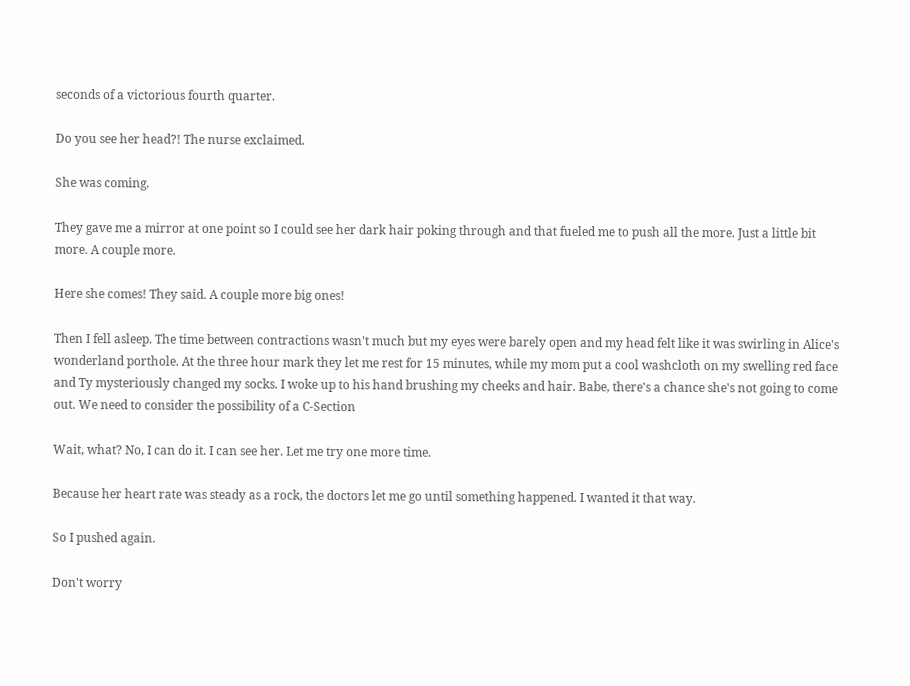seconds of a victorious fourth quarter.

Do you see her head?! The nurse exclaimed.

She was coming.

They gave me a mirror at one point so I could see her dark hair poking through and that fueled me to push all the more. Just a little bit more. A couple more.

Here she comes! They said. A couple more big ones!

Then I fell asleep. The time between contractions wasn't much but my eyes were barely open and my head felt like it was swirling in Alice's wonderland porthole. At the three hour mark they let me rest for 15 minutes, while my mom put a cool washcloth on my swelling red face and Ty mysteriously changed my socks. I woke up to his hand brushing my cheeks and hair. Babe, there's a chance she's not going to come out. We need to consider the possibility of a C-Section

Wait, what? No, I can do it. I can see her. Let me try one more time.

Because her heart rate was steady as a rock, the doctors let me go until something happened. I wanted it that way.

So I pushed again.

Don't worry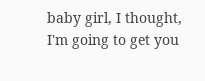baby girl, I thought, I'm going to get you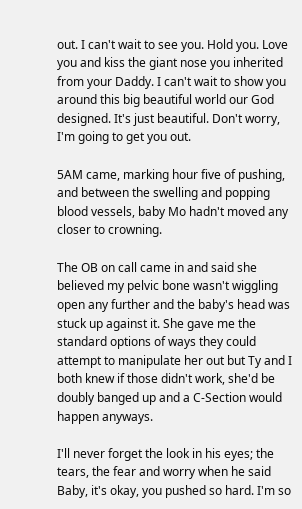out. I can't wait to see you. Hold you. Love you and kiss the giant nose you inherited from your Daddy. I can't wait to show you around this big beautiful world our God designed. It's just beautiful. Don't worry, I'm going to get you out.

5AM came, marking hour five of pushing, and between the swelling and popping blood vessels, baby Mo hadn't moved any closer to crowning.

The OB on call came in and said she believed my pelvic bone wasn't wiggling open any further and the baby's head was stuck up against it. She gave me the standard options of ways they could attempt to manipulate her out but Ty and I both knew if those didn't work, she'd be doubly banged up and a C-Section would happen anyways.

I'll never forget the look in his eyes; the tears, the fear and worry when he said Baby, it's okay, you pushed so hard. I'm so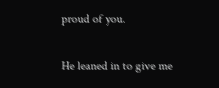proud of you.

He leaned in to give me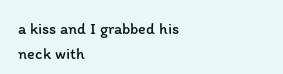a kiss and I grabbed his neck with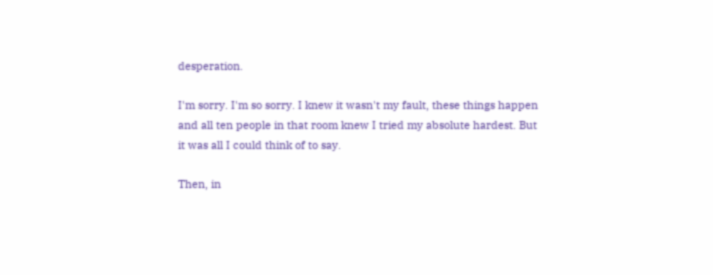desperation.

I'm sorry. I'm so sorry. I knew it wasn't my fault, these things happen and all ten people in that room knew I tried my absolute hardest. But it was all I could think of to say.

Then, in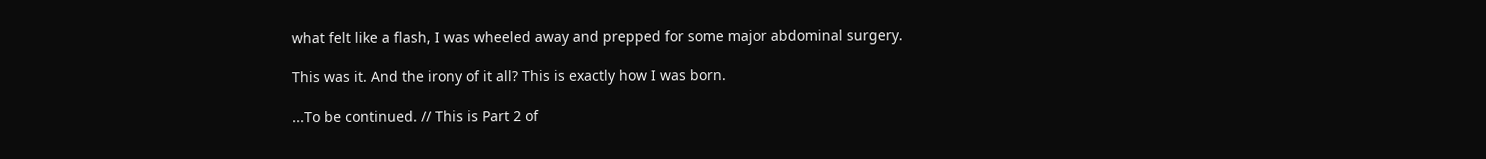what felt like a flash, I was wheeled away and prepped for some major abdominal surgery.

This was it. And the irony of it all? This is exactly how I was born.

...To be continued. // This is Part 2 of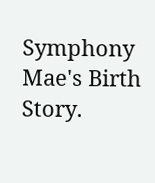Symphony Mae's Birth Story.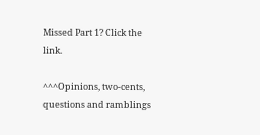Missed Part 1? Click the link.

^^^Opinions, two-cents, questions and ramblings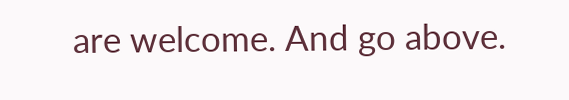are welcome. And go above.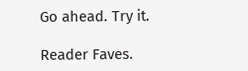Go ahead. Try it.

Reader Faves.